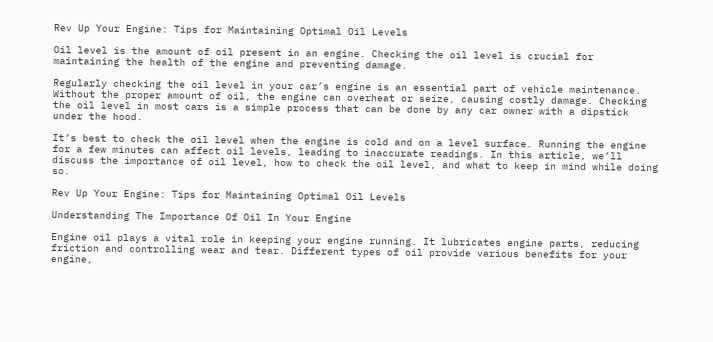Rev Up Your Engine: Tips for Maintaining Optimal Oil Levels

Oil level is the amount of oil present in an engine. Checking the oil level is crucial for maintaining the health of the engine and preventing damage.

Regularly checking the oil level in your car’s engine is an essential part of vehicle maintenance. Without the proper amount of oil, the engine can overheat or seize, causing costly damage. Checking the oil level in most cars is a simple process that can be done by any car owner with a dipstick under the hood.

It’s best to check the oil level when the engine is cold and on a level surface. Running the engine for a few minutes can affect oil levels, leading to inaccurate readings. In this article, we’ll discuss the importance of oil level, how to check the oil level, and what to keep in mind while doing so.

Rev Up Your Engine: Tips for Maintaining Optimal Oil Levels

Understanding The Importance Of Oil In Your Engine

Engine oil plays a vital role in keeping your engine running. It lubricates engine parts, reducing friction and controlling wear and tear. Different types of oil provide various benefits for your engine,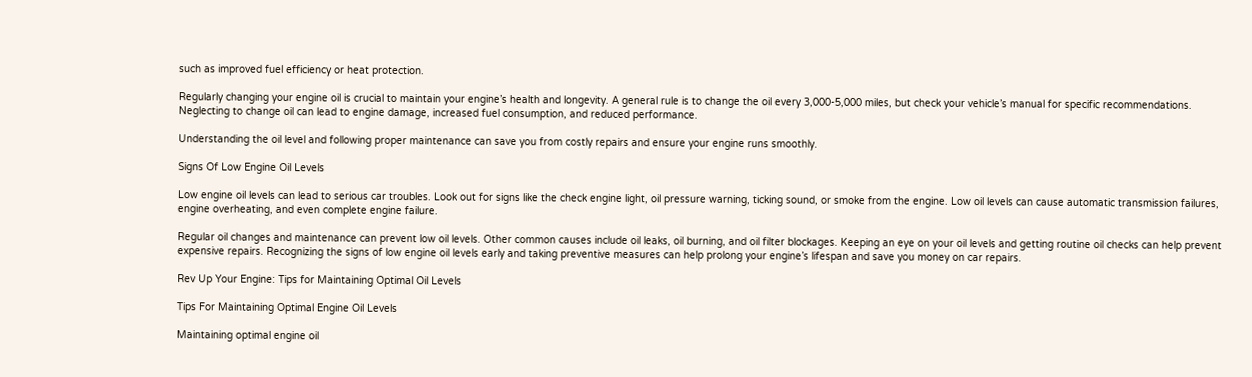such as improved fuel efficiency or heat protection.

Regularly changing your engine oil is crucial to maintain your engine’s health and longevity. A general rule is to change the oil every 3,000-5,000 miles, but check your vehicle’s manual for specific recommendations. Neglecting to change oil can lead to engine damage, increased fuel consumption, and reduced performance.

Understanding the oil level and following proper maintenance can save you from costly repairs and ensure your engine runs smoothly.

Signs Of Low Engine Oil Levels

Low engine oil levels can lead to serious car troubles. Look out for signs like the check engine light, oil pressure warning, ticking sound, or smoke from the engine. Low oil levels can cause automatic transmission failures, engine overheating, and even complete engine failure.

Regular oil changes and maintenance can prevent low oil levels. Other common causes include oil leaks, oil burning, and oil filter blockages. Keeping an eye on your oil levels and getting routine oil checks can help prevent expensive repairs. Recognizing the signs of low engine oil levels early and taking preventive measures can help prolong your engine’s lifespan and save you money on car repairs.

Rev Up Your Engine: Tips for Maintaining Optimal Oil Levels

Tips For Maintaining Optimal Engine Oil Levels

Maintaining optimal engine oil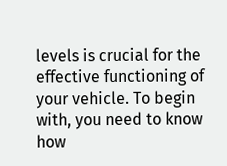levels is crucial for the effective functioning of your vehicle. To begin with, you need to know how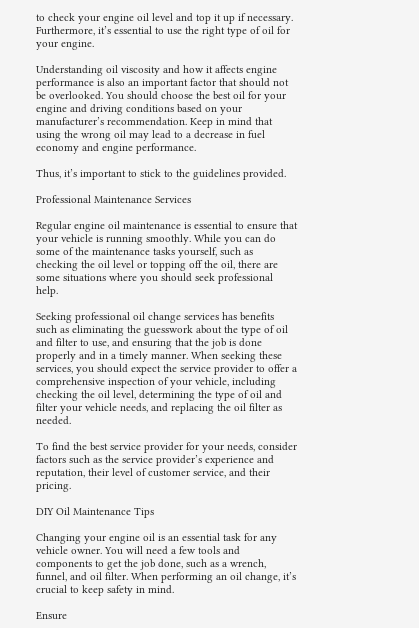to check your engine oil level and top it up if necessary. Furthermore, it’s essential to use the right type of oil for your engine.

Understanding oil viscosity and how it affects engine performance is also an important factor that should not be overlooked. You should choose the best oil for your engine and driving conditions based on your manufacturer’s recommendation. Keep in mind that using the wrong oil may lead to a decrease in fuel economy and engine performance.

Thus, it’s important to stick to the guidelines provided.

Professional Maintenance Services

Regular engine oil maintenance is essential to ensure that your vehicle is running smoothly. While you can do some of the maintenance tasks yourself, such as checking the oil level or topping off the oil, there are some situations where you should seek professional help.

Seeking professional oil change services has benefits such as eliminating the guesswork about the type of oil and filter to use, and ensuring that the job is done properly and in a timely manner. When seeking these services, you should expect the service provider to offer a comprehensive inspection of your vehicle, including checking the oil level, determining the type of oil and filter your vehicle needs, and replacing the oil filter as needed.

To find the best service provider for your needs, consider factors such as the service provider’s experience and reputation, their level of customer service, and their pricing.

DIY Oil Maintenance Tips

Changing your engine oil is an essential task for any vehicle owner. You will need a few tools and components to get the job done, such as a wrench, funnel, and oil filter. When performing an oil change, it’s crucial to keep safety in mind.

Ensure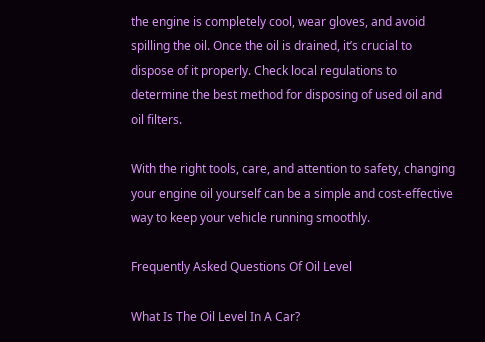the engine is completely cool, wear gloves, and avoid spilling the oil. Once the oil is drained, it’s crucial to dispose of it properly. Check local regulations to determine the best method for disposing of used oil and oil filters.

With the right tools, care, and attention to safety, changing your engine oil yourself can be a simple and cost-effective way to keep your vehicle running smoothly.

Frequently Asked Questions Of Oil Level

What Is The Oil Level In A Car?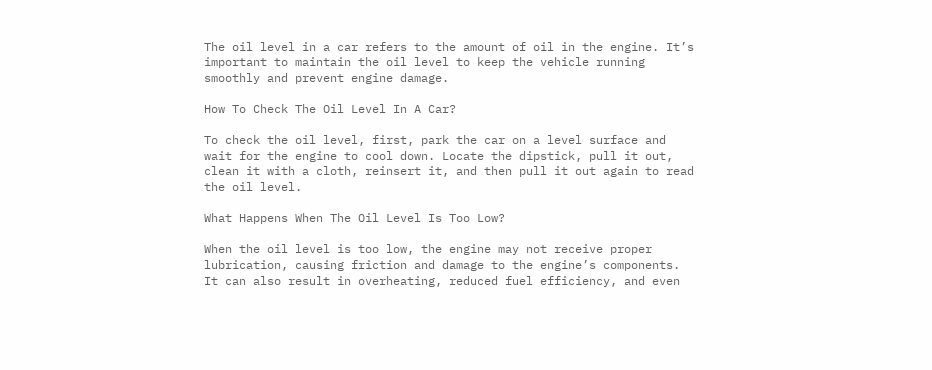The oil level in a car refers to the amount of oil in the engine. It’s important to maintain the oil level to keep the vehicle running smoothly and prevent engine damage.

How To Check The Oil Level In A Car?

To check the oil level, first, park the car on a level surface and wait for the engine to cool down. Locate the dipstick, pull it out, clean it with a cloth, reinsert it, and then pull it out again to read the oil level.

What Happens When The Oil Level Is Too Low?

When the oil level is too low, the engine may not receive proper lubrication, causing friction and damage to the engine’s components. It can also result in overheating, reduced fuel efficiency, and even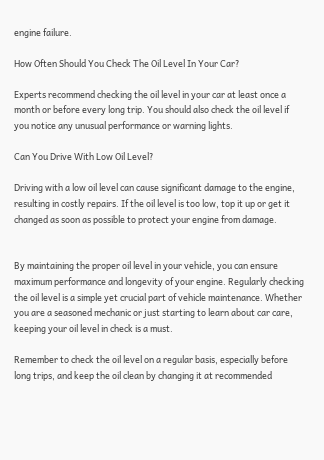engine failure.

How Often Should You Check The Oil Level In Your Car?

Experts recommend checking the oil level in your car at least once a month or before every long trip. You should also check the oil level if you notice any unusual performance or warning lights.

Can You Drive With Low Oil Level?

Driving with a low oil level can cause significant damage to the engine, resulting in costly repairs. If the oil level is too low, top it up or get it changed as soon as possible to protect your engine from damage.


By maintaining the proper oil level in your vehicle, you can ensure maximum performance and longevity of your engine. Regularly checking the oil level is a simple yet crucial part of vehicle maintenance. Whether you are a seasoned mechanic or just starting to learn about car care, keeping your oil level in check is a must.

Remember to check the oil level on a regular basis, especially before long trips, and keep the oil clean by changing it at recommended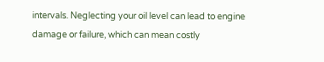intervals. Neglecting your oil level can lead to engine damage or failure, which can mean costly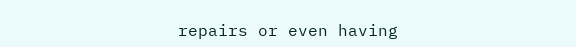repairs or even having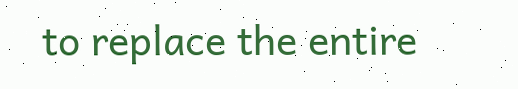to replace the entire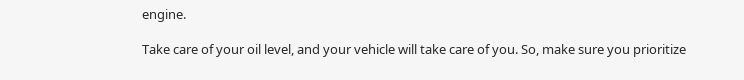engine.

Take care of your oil level, and your vehicle will take care of you. So, make sure you prioritize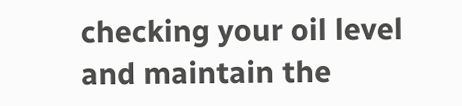checking your oil level and maintain the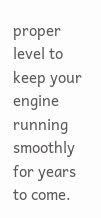proper level to keep your engine running smoothly for years to come.